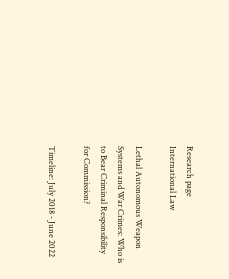Research page
International Law

Lethal Autonomous Weapon Systems and War Crimes: Who is to Bear Criminal Responsibility for Commission?

Timeline: July 2018 - June 2022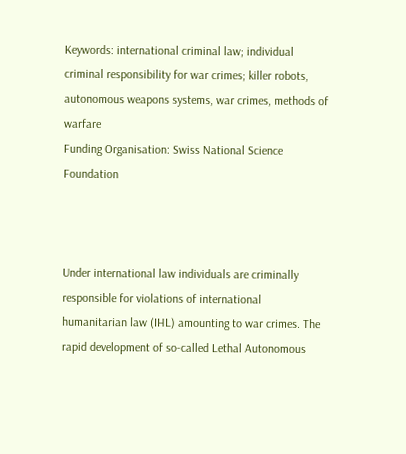Keywords: international criminal law; individual criminal responsibility for war crimes; killer robots, autonomous weapons systems, war crimes, methods of warfare
Funding Organisation: Swiss National Science Foundation



Under international law individuals are criminally responsible for violations of international humanitarian law (IHL) amounting to war crimes. The rapid development of so-called Lethal Autonomous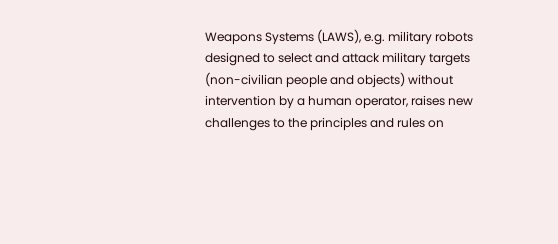Weapons Systems (LAWS), e.g. military robots designed to select and attack military targets (non-civilian people and objects) without intervention by a human operator, raises new challenges to the principles and rules on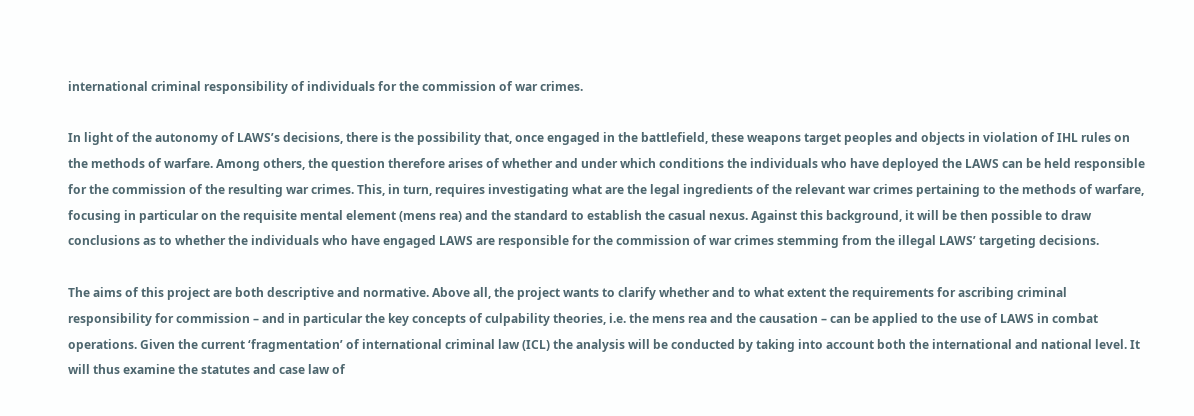international criminal responsibility of individuals for the commission of war crimes.

In light of the autonomy of LAWS’s decisions, there is the possibility that, once engaged in the battlefield, these weapons target peoples and objects in violation of IHL rules on the methods of warfare. Among others, the question therefore arises of whether and under which conditions the individuals who have deployed the LAWS can be held responsible for the commission of the resulting war crimes. This, in turn, requires investigating what are the legal ingredients of the relevant war crimes pertaining to the methods of warfare, focusing in particular on the requisite mental element (mens rea) and the standard to establish the casual nexus. Against this background, it will be then possible to draw conclusions as to whether the individuals who have engaged LAWS are responsible for the commission of war crimes stemming from the illegal LAWS’ targeting decisions.

The aims of this project are both descriptive and normative. Above all, the project wants to clarify whether and to what extent the requirements for ascribing criminal responsibility for commission – and in particular the key concepts of culpability theories, i.e. the mens rea and the causation – can be applied to the use of LAWS in combat operations. Given the current ‘fragmentation’ of international criminal law (ICL) the analysis will be conducted by taking into account both the international and national level. It will thus examine the statutes and case law of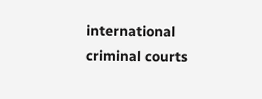international criminal courts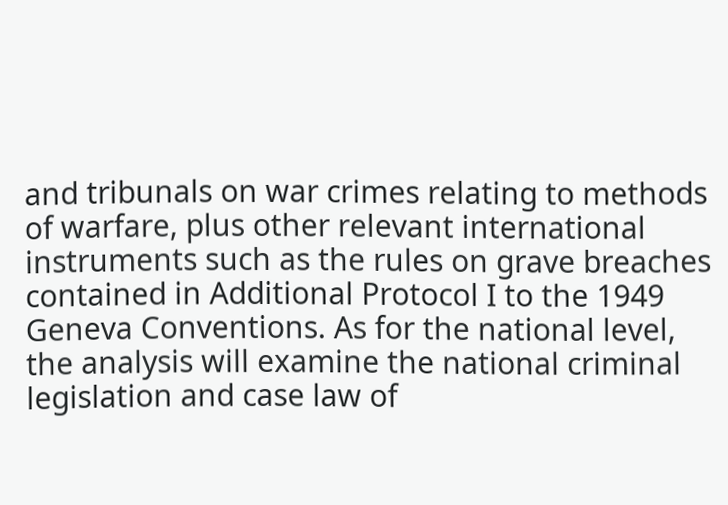and tribunals on war crimes relating to methods of warfare, plus other relevant international instruments such as the rules on grave breaches contained in Additional Protocol I to the 1949 Geneva Conventions. As for the national level, the analysis will examine the national criminal legislation and case law of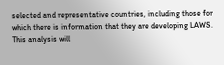selected and representative countries, including those for which there is information that they are developing LAWS. This analysis will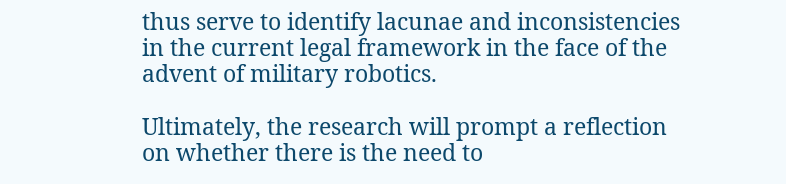thus serve to identify lacunae and inconsistencies in the current legal framework in the face of the advent of military robotics.

Ultimately, the research will prompt a reflection on whether there is the need to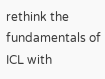rethink the fundamentals of ICL with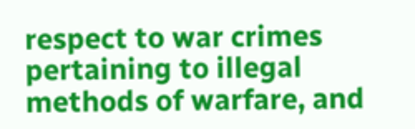respect to war crimes pertaining to illegal methods of warfare, and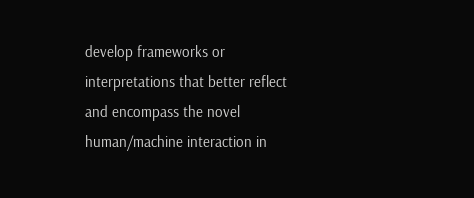develop frameworks or interpretations that better reflect and encompass the novel human/machine interaction in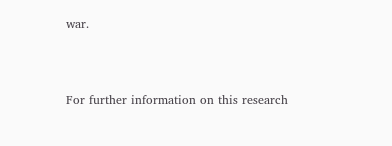war.



For further information on this research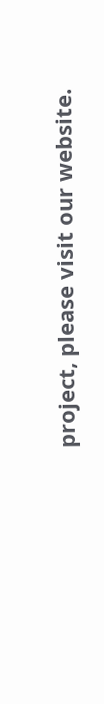project, please visit our website.